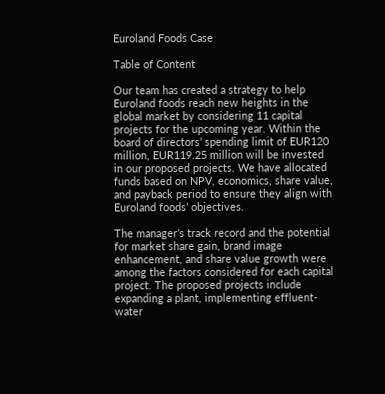Euroland Foods Case

Table of Content

Our team has created a strategy to help Euroland foods reach new heights in the global market by considering 11 capital projects for the upcoming year. Within the board of directors’ spending limit of EUR120 million, EUR119.25 million will be invested in our proposed projects. We have allocated funds based on NPV, economics, share value, and payback period to ensure they align with Euroland foods’ objectives.

The manager’s track record and the potential for market share gain, brand image enhancement, and share value growth were among the factors considered for each capital project. The proposed projects include expanding a plant, implementing effluent-water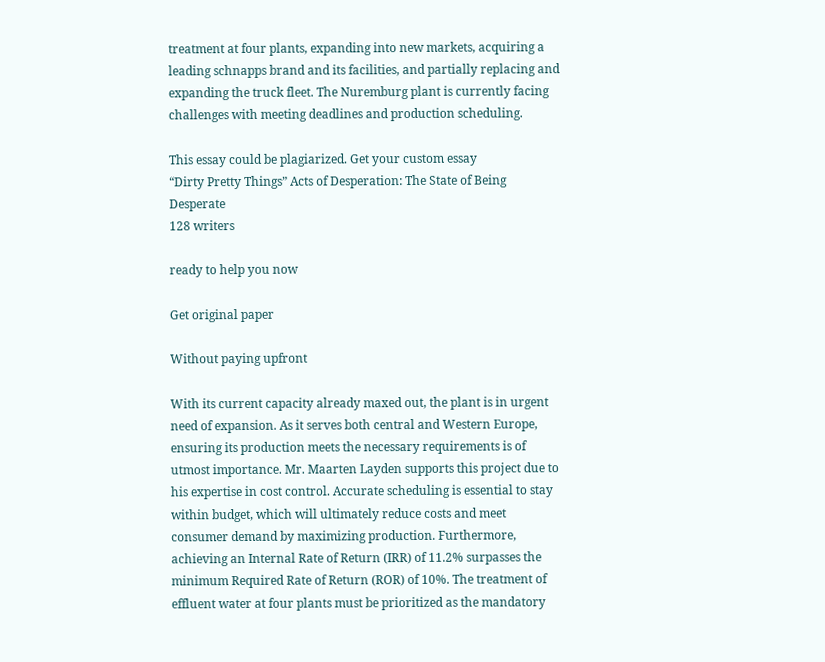treatment at four plants, expanding into new markets, acquiring a leading schnapps brand and its facilities, and partially replacing and expanding the truck fleet. The Nuremburg plant is currently facing challenges with meeting deadlines and production scheduling.

This essay could be plagiarized. Get your custom essay
“Dirty Pretty Things” Acts of Desperation: The State of Being Desperate
128 writers

ready to help you now

Get original paper

Without paying upfront

With its current capacity already maxed out, the plant is in urgent need of expansion. As it serves both central and Western Europe, ensuring its production meets the necessary requirements is of utmost importance. Mr. Maarten Layden supports this project due to his expertise in cost control. Accurate scheduling is essential to stay within budget, which will ultimately reduce costs and meet consumer demand by maximizing production. Furthermore, achieving an Internal Rate of Return (IRR) of 11.2% surpasses the minimum Required Rate of Return (ROR) of 10%. The treatment of effluent water at four plants must be prioritized as the mandatory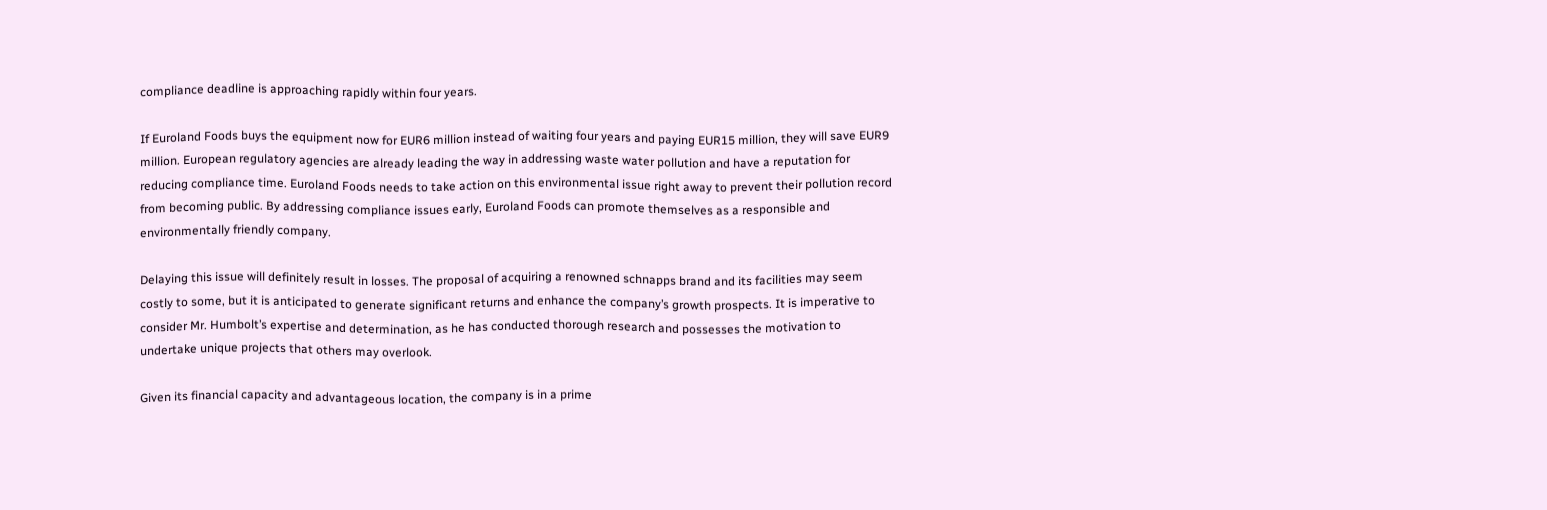compliance deadline is approaching rapidly within four years.

If Euroland Foods buys the equipment now for EUR6 million instead of waiting four years and paying EUR15 million, they will save EUR9 million. European regulatory agencies are already leading the way in addressing waste water pollution and have a reputation for reducing compliance time. Euroland Foods needs to take action on this environmental issue right away to prevent their pollution record from becoming public. By addressing compliance issues early, Euroland Foods can promote themselves as a responsible and environmentally friendly company.

Delaying this issue will definitely result in losses. The proposal of acquiring a renowned schnapps brand and its facilities may seem costly to some, but it is anticipated to generate significant returns and enhance the company’s growth prospects. It is imperative to consider Mr. Humbolt’s expertise and determination, as he has conducted thorough research and possesses the motivation to undertake unique projects that others may overlook.

Given its financial capacity and advantageous location, the company is in a prime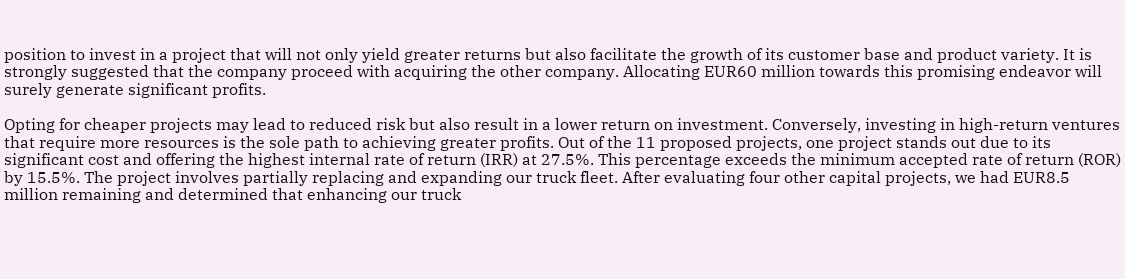position to invest in a project that will not only yield greater returns but also facilitate the growth of its customer base and product variety. It is strongly suggested that the company proceed with acquiring the other company. Allocating EUR60 million towards this promising endeavor will surely generate significant profits.

Opting for cheaper projects may lead to reduced risk but also result in a lower return on investment. Conversely, investing in high-return ventures that require more resources is the sole path to achieving greater profits. Out of the 11 proposed projects, one project stands out due to its significant cost and offering the highest internal rate of return (IRR) at 27.5%. This percentage exceeds the minimum accepted rate of return (ROR) by 15.5%. The project involves partially replacing and expanding our truck fleet. After evaluating four other capital projects, we had EUR8.5 million remaining and determined that enhancing our truck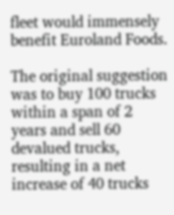fleet would immensely benefit Euroland Foods.

The original suggestion was to buy 100 trucks within a span of 2 years and sell 60 devalued trucks, resulting in a net increase of 40 trucks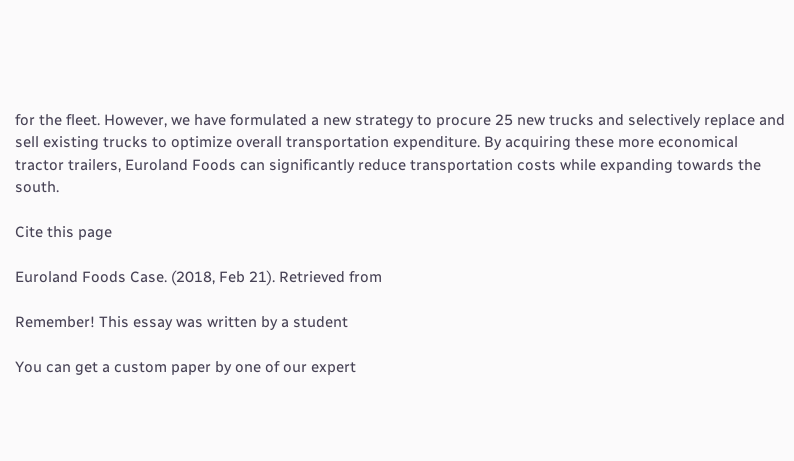for the fleet. However, we have formulated a new strategy to procure 25 new trucks and selectively replace and sell existing trucks to optimize overall transportation expenditure. By acquiring these more economical tractor trailers, Euroland Foods can significantly reduce transportation costs while expanding towards the south.

Cite this page

Euroland Foods Case. (2018, Feb 21). Retrieved from

Remember! This essay was written by a student

You can get a custom paper by one of our expert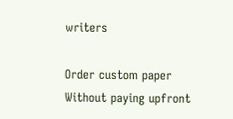writers

Order custom paper Without paying upfront